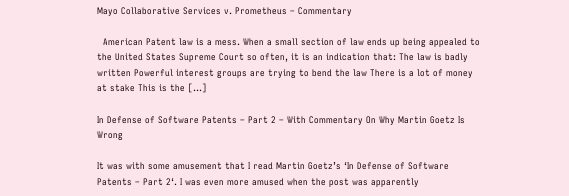Mayo Collaborative Services v. Prometheus – Commentary

  American Patent law is a mess. When a small section of law ends up being appealed to the United States Supreme Court so often, it is an indication that: The law is badly written Powerful interest groups are trying to bend the law There is a lot of money at stake This is the […]

In Defense of Software Patents – Part 2 – With Commentary On Why Martin Goetz Is Wrong

It was with some amusement that I read Martin Goetz’s ‘In Defense of Software Patents – Part 2‘. I was even more amused when the post was apparently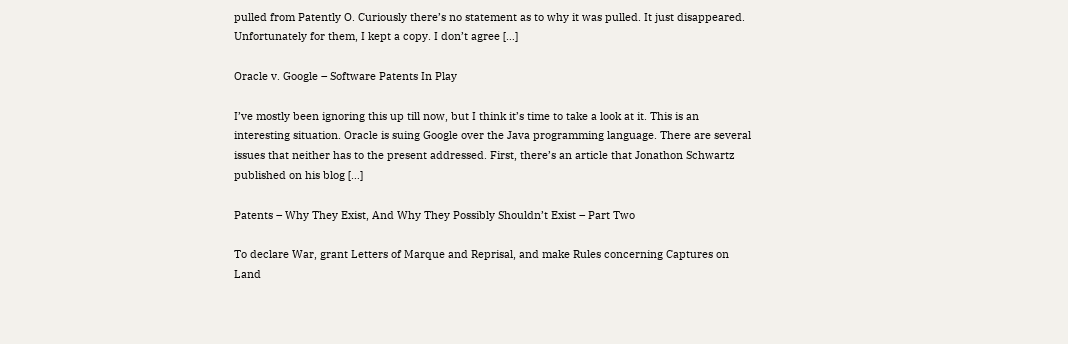pulled from Patently O. Curiously there’s no statement as to why it was pulled. It just disappeared. Unfortunately for them, I kept a copy. I don’t agree […]

Oracle v. Google – Software Patents In Play

I’ve mostly been ignoring this up till now, but I think it’s time to take a look at it. This is an interesting situation. Oracle is suing Google over the Java programming language. There are several issues that neither has to the present addressed. First, there’s an article that Jonathon Schwartz published on his blog […]

Patents – Why They Exist, And Why They Possibly Shouldn’t Exist – Part Two

To declare War, grant Letters of Marque and Reprisal, and make Rules concerning Captures on Land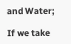and Water;

If we take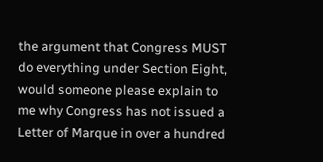the argument that Congress MUST do everything under Section Eight, would someone please explain to me why Congress has not issued a Letter of Marque in over a hundred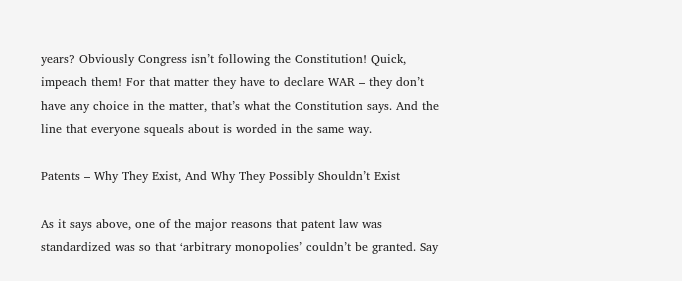years? Obviously Congress isn’t following the Constitution! Quick, impeach them! For that matter they have to declare WAR – they don’t have any choice in the matter, that’s what the Constitution says. And the line that everyone squeals about is worded in the same way.

Patents – Why They Exist, And Why They Possibly Shouldn’t Exist

As it says above, one of the major reasons that patent law was standardized was so that ‘arbitrary monopolies’ couldn’t be granted. Say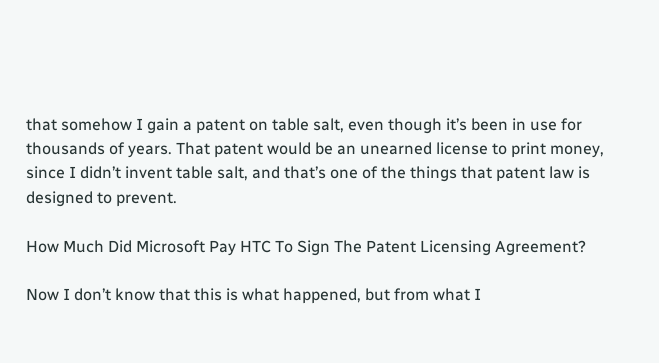that somehow I gain a patent on table salt, even though it’s been in use for thousands of years. That patent would be an unearned license to print money, since I didn’t invent table salt, and that’s one of the things that patent law is designed to prevent.

How Much Did Microsoft Pay HTC To Sign The Patent Licensing Agreement?

Now I don’t know that this is what happened, but from what I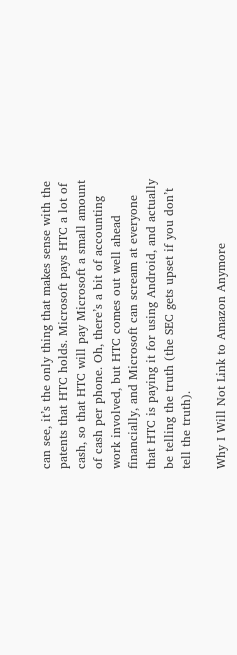can see, it’s the only thing that makes sense with the patents that HTC holds. Microsoft pays HTC a lot of cash, so that HTC will pay Microsoft a small amount of cash per phone. Oh, there’s a bit of accounting work involved, but HTC comes out well ahead financially, and Microsoft can scream at everyone that HTC is paying it for using Android, and actually be telling the truth (the SEC gets upset if you don’t tell the truth).

Why I Will Not Link to Amazon Anymore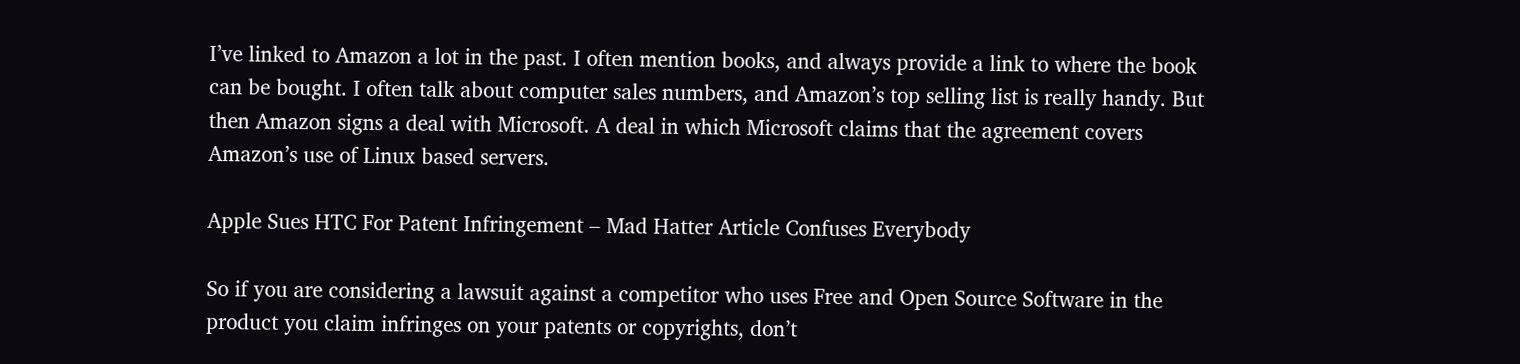I’ve linked to Amazon a lot in the past. I often mention books, and always provide a link to where the book can be bought. I often talk about computer sales numbers, and Amazon’s top selling list is really handy. But then Amazon signs a deal with Microsoft. A deal in which Microsoft claims that the agreement covers Amazon’s use of Linux based servers.

Apple Sues HTC For Patent Infringement – Mad Hatter Article Confuses Everybody

So if you are considering a lawsuit against a competitor who uses Free and Open Source Software in the product you claim infringes on your patents or copyrights, don’t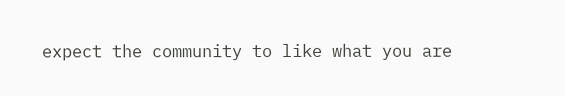expect the community to like what you are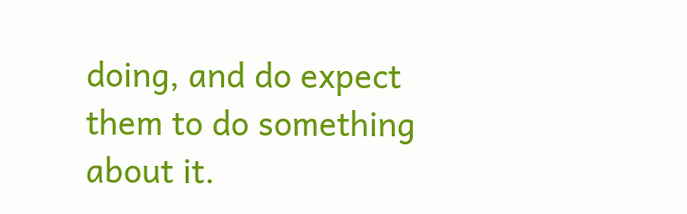doing, and do expect them to do something about it.